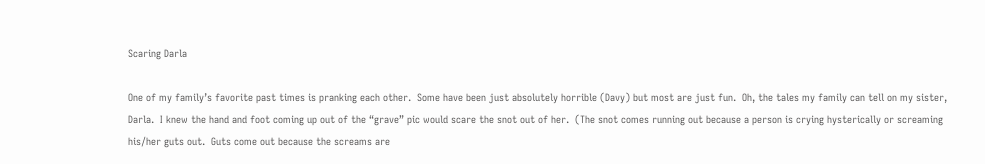Scaring Darla

One of my family’s favorite past times is pranking each other.  Some have been just absolutely horrible (Davy) but most are just fun.  Oh, the tales my family can tell on my sister, Darla.  I knew the hand and foot coming up out of the “grave” pic would scare the snot out of her.  (The snot comes running out because a person is crying hysterically or screaming his/her guts out.  Guts come out because the screams are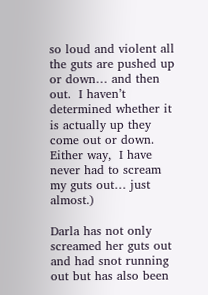so loud and violent all the guts are pushed up or down… and then out.  I haven’t determined whether it is actually up they come out or down.  Either way,  I have never had to scream my guts out… just almost.)

Darla has not only screamed her guts out and had snot running out but has also been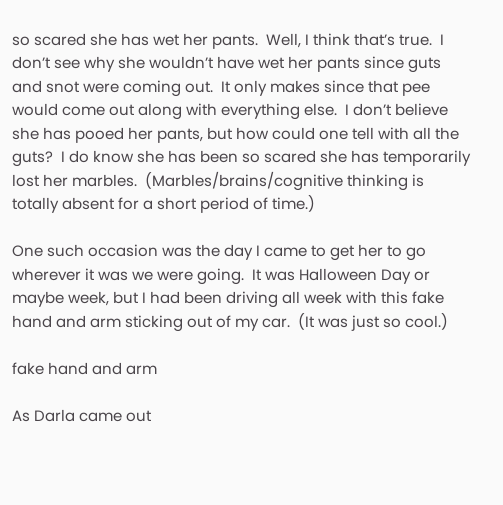so scared she has wet her pants.  Well, I think that’s true.  I don’t see why she wouldn’t have wet her pants since guts and snot were coming out.  It only makes since that pee would come out along with everything else.  I don’t believe she has pooed her pants, but how could one tell with all the guts?  I do know she has been so scared she has temporarily lost her marbles.  (Marbles/brains/cognitive thinking is totally absent for a short period of time.)

One such occasion was the day I came to get her to go wherever it was we were going.  It was Halloween Day or maybe week, but I had been driving all week with this fake hand and arm sticking out of my car.  (It was just so cool.)

fake hand and arm

As Darla came out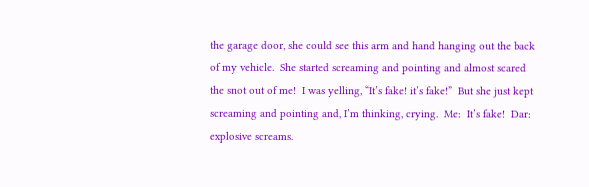the garage door, she could see this arm and hand hanging out the back of my vehicle.  She started screaming and pointing and almost scared the snot out of me!  I was yelling, “It’s fake! it’s fake!”  But she just kept screaming and pointing and, I’m thinking, crying.  Me:  It’s fake!  Dar:  explosive screams.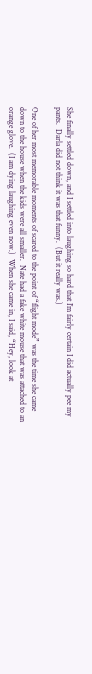She finally settled down, and I settled into laughing so hard that I’m fairly certain I did actually pee my pants.  Darla did not think it was that funny.  (But it really was.)

One of her most memorable moments of scared to the point of “flight mode” was the time she came down to the house when the kids were all smaller.  Nate had a fake white mouse that was attached to an orange glove.  (I am dying laughing even now.)  When she came in, I said, “Hey, look at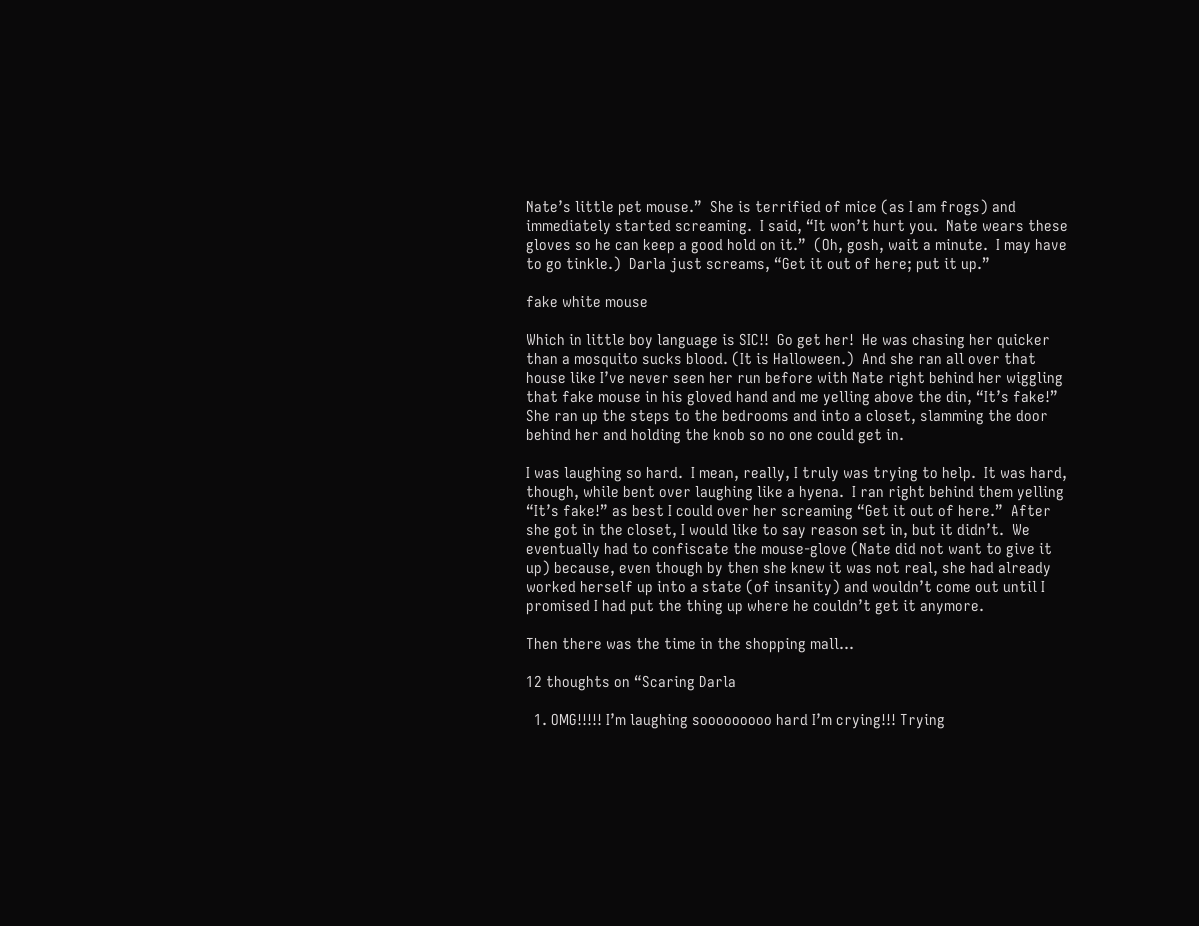Nate’s little pet mouse.”  She is terrified of mice (as I am frogs) and immediately started screaming.  I said, “It won’t hurt you.  Nate wears these gloves so he can keep a good hold on it.”  (Oh, gosh, wait a minute.  I may have to go tinkle.)  Darla just screams, “Get it out of here; put it up.”

fake white mouse

Which in little boy language is SIC!!  Go get her!  He was chasing her quicker than a mosquito sucks blood. (It is Halloween.)  And she ran all over that house like I’ve never seen her run before with Nate right behind her wiggling that fake mouse in his gloved hand and me yelling above the din, “It’s fake!”  She ran up the steps to the bedrooms and into a closet, slamming the door behind her and holding the knob so no one could get in.

I was laughing so hard.  I mean, really, I truly was trying to help.  It was hard, though, while bent over laughing like a hyena.  I ran right behind them yelling “It’s fake!” as best I could over her screaming “Get it out of here.”  After she got in the closet, I would like to say reason set in, but it didn’t.  We eventually had to confiscate the mouse-glove (Nate did not want to give it up) because, even though by then she knew it was not real, she had already worked herself up into a state (of insanity) and wouldn’t come out until I promised I had put the thing up where he couldn’t get it anymore.

Then there was the time in the shopping mall…

12 thoughts on “Scaring Darla

  1. OMG!!!!! I’m laughing sooooooooo hard I’m crying!!! Trying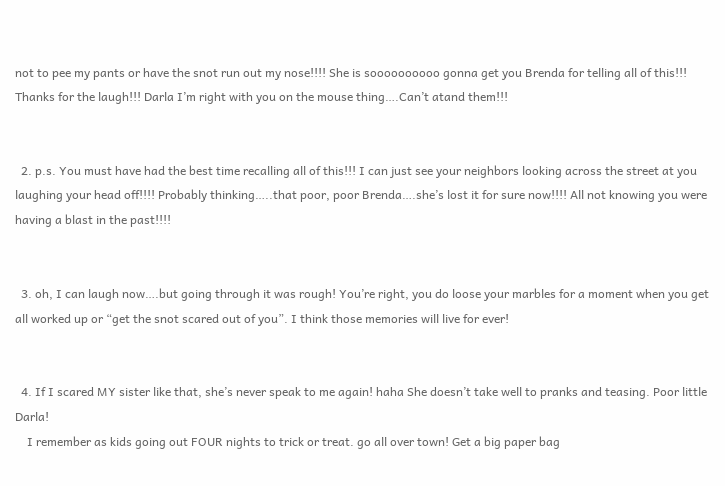not to pee my pants or have the snot run out my nose!!!! She is soooooooooo gonna get you Brenda for telling all of this!!! Thanks for the laugh!!! Darla I’m right with you on the mouse thing….Can’t atand them!!!


  2. p.s. You must have had the best time recalling all of this!!! I can just see your neighbors looking across the street at you laughing your head off!!!! Probably thinking…..that poor, poor Brenda….she’s lost it for sure now!!!! All not knowing you were having a blast in the past!!!!


  3. oh, I can laugh now….but going through it was rough! You’re right, you do loose your marbles for a moment when you get all worked up or “get the snot scared out of you”. I think those memories will live for ever!


  4. If I scared MY sister like that, she’s never speak to me again! haha She doesn’t take well to pranks and teasing. Poor little Darla!
    I remember as kids going out FOUR nights to trick or treat. go all over town! Get a big paper bag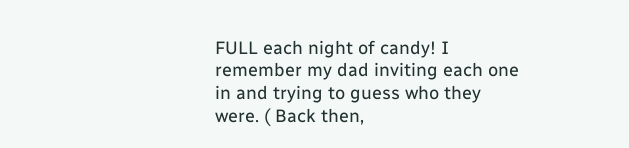FULL each night of candy! I remember my dad inviting each one in and trying to guess who they were. ( Back then,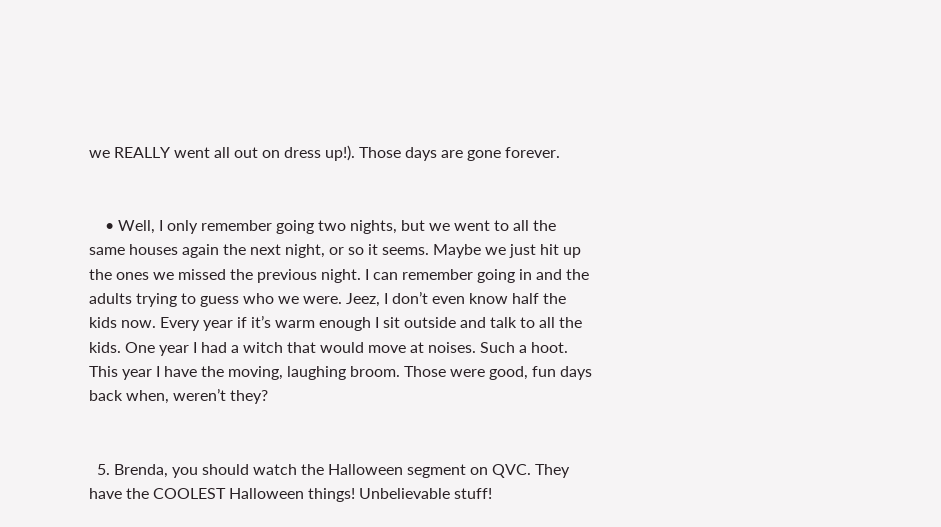we REALLY went all out on dress up!). Those days are gone forever.


    • Well, I only remember going two nights, but we went to all the same houses again the next night, or so it seems. Maybe we just hit up the ones we missed the previous night. I can remember going in and the adults trying to guess who we were. Jeez, I don’t even know half the kids now. Every year if it’s warm enough I sit outside and talk to all the kids. One year I had a witch that would move at noises. Such a hoot. This year I have the moving, laughing broom. Those were good, fun days back when, weren’t they?


  5. Brenda, you should watch the Halloween segment on QVC. They have the COOLEST Halloween things! Unbelievable stuff!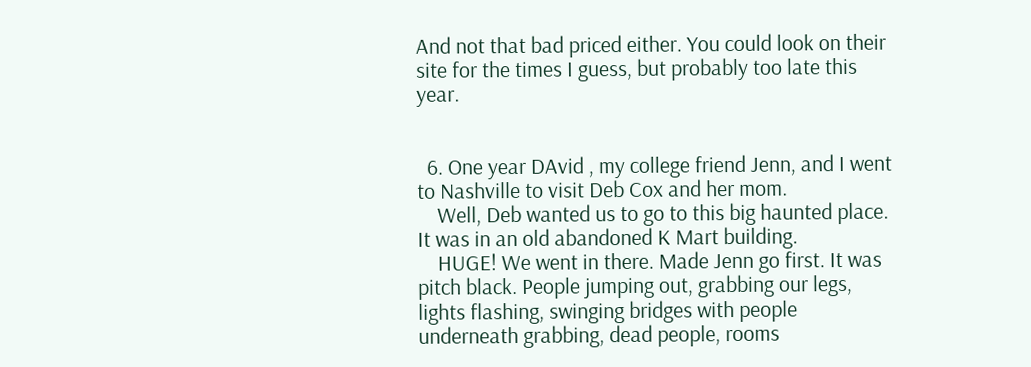And not that bad priced either. You could look on their site for the times I guess, but probably too late this year.


  6. One year DAvid , my college friend Jenn, and I went to Nashville to visit Deb Cox and her mom.
    Well, Deb wanted us to go to this big haunted place. It was in an old abandoned K Mart building.
    HUGE! We went in there. Made Jenn go first. It was pitch black. People jumping out, grabbing our legs, lights flashing, swinging bridges with people underneath grabbing, dead people, rooms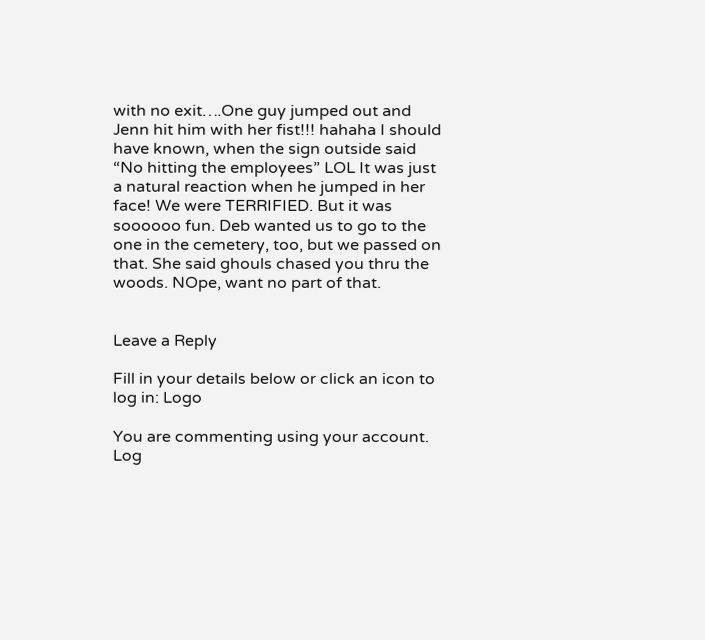with no exit….One guy jumped out and Jenn hit him with her fist!!! hahaha I should have known, when the sign outside said “No hitting the employees” LOL It was just a natural reaction when he jumped in her face! We were TERRIFIED. But it was soooooo fun. Deb wanted us to go to the one in the cemetery, too, but we passed on that. She said ghouls chased you thru the woods. NOpe, want no part of that.


Leave a Reply

Fill in your details below or click an icon to log in: Logo

You are commenting using your account. Log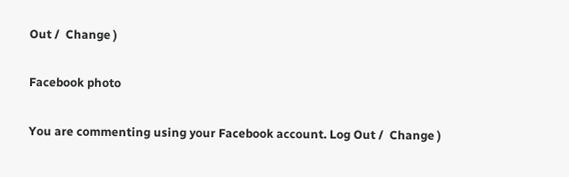Out /  Change )

Facebook photo

You are commenting using your Facebook account. Log Out /  Change )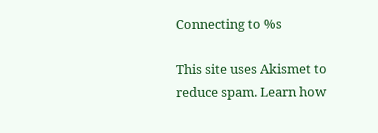Connecting to %s

This site uses Akismet to reduce spam. Learn how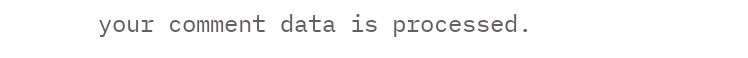your comment data is processed.